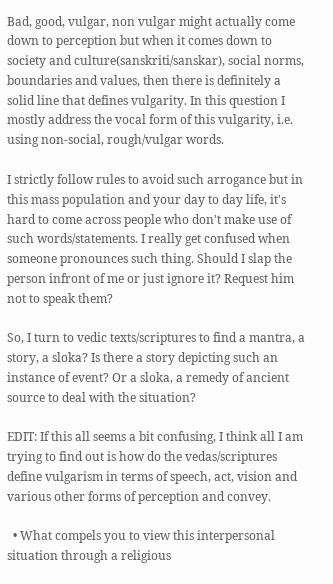Bad, good, vulgar, non vulgar might actually come down to perception but when it comes down to society and culture(sanskriti/sanskar), social norms, boundaries and values, then there is definitely a solid line that defines vulgarity. In this question I mostly address the vocal form of this vulgarity, i.e. using non-social, rough/vulgar words.

I strictly follow rules to avoid such arrogance but in this mass population and your day to day life, it's hard to come across people who don't make use of such words/statements. I really get confused when someone pronounces such thing. Should I slap the person infront of me or just ignore it? Request him not to speak them?

So, I turn to vedic texts/scriptures to find a mantra, a story, a sloka? Is there a story depicting such an instance of event? Or a sloka, a remedy of ancient source to deal with the situation?

EDIT: If this all seems a bit confusing, I think all I am trying to find out is how do the vedas/scriptures define vulgarism in terms of speech, act, vision and various other forms of perception and convey.

  • What compels you to view this interpersonal situation through a religious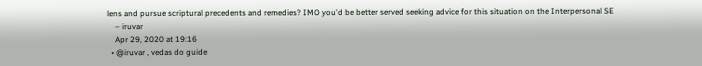lens and pursue scriptural precedents and remedies? IMO you'd be better served seeking advice for this situation on the Interpersonal SE
    – iruvar
    Apr 29, 2020 at 19:16
  • @iruvar , vedas do guide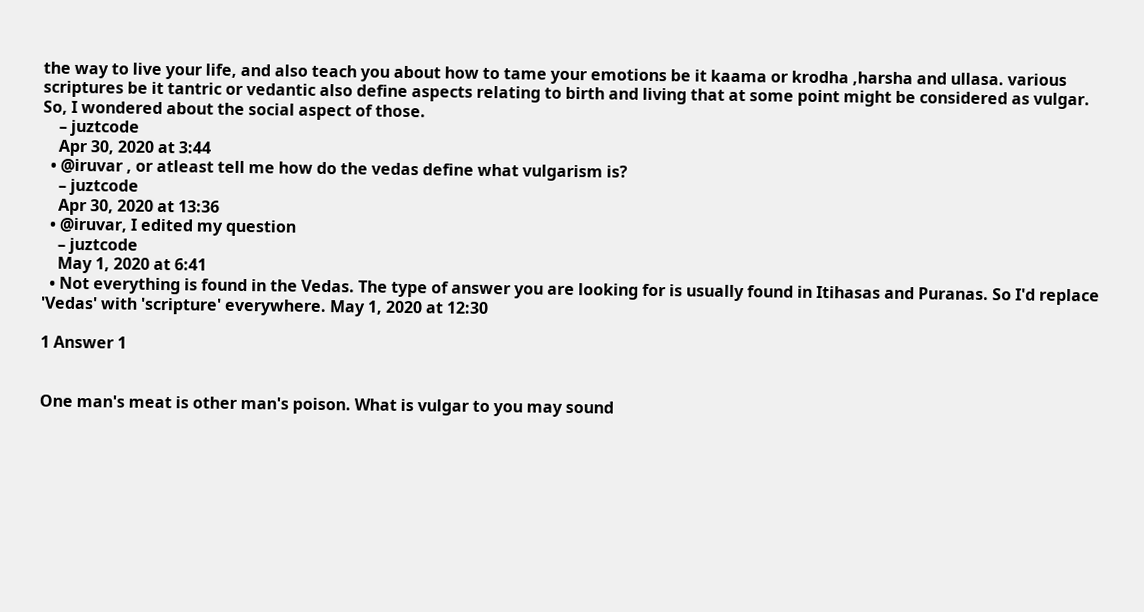the way to live your life, and also teach you about how to tame your emotions be it kaama or krodha ,harsha and ullasa. various scriptures be it tantric or vedantic also define aspects relating to birth and living that at some point might be considered as vulgar. So, I wondered about the social aspect of those.
    – juztcode
    Apr 30, 2020 at 3:44
  • @iruvar , or atleast tell me how do the vedas define what vulgarism is?
    – juztcode
    Apr 30, 2020 at 13:36
  • @iruvar, I edited my question
    – juztcode
    May 1, 2020 at 6:41
  • Not everything is found in the Vedas. The type of answer you are looking for is usually found in Itihasas and Puranas. So I'd replace 'Vedas' with 'scripture' everywhere. May 1, 2020 at 12:30

1 Answer 1


One man's meat is other man's poison. What is vulgar to you may sound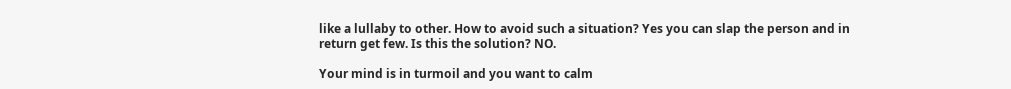like a lullaby to other. How to avoid such a situation? Yes you can slap the person and in return get few. Is this the solution? NO.

Your mind is in turmoil and you want to calm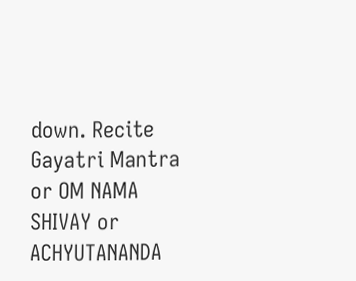down. Recite Gayatri Mantra or OM NAMA SHIVAY or ACHYUTANANDA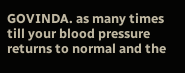GOVINDA. as many times till your blood pressure returns to normal and the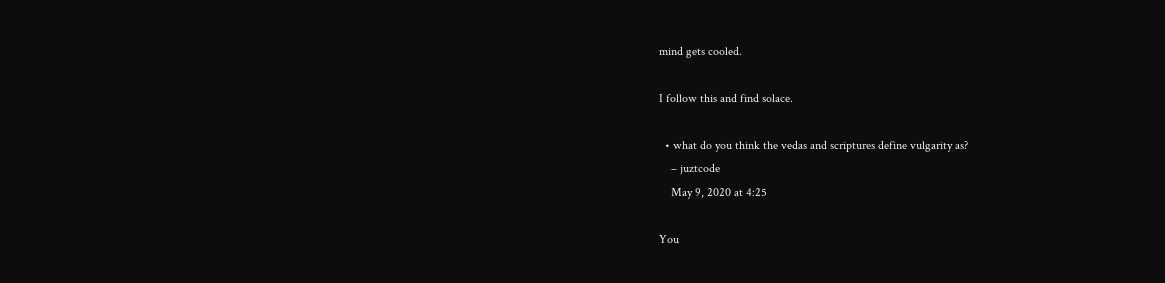mind gets cooled.

I follow this and find solace.

  • what do you think the vedas and scriptures define vulgarity as?
    – juztcode
    May 9, 2020 at 4:25

You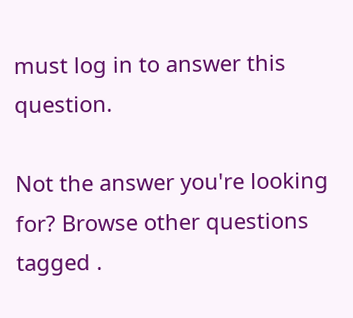must log in to answer this question.

Not the answer you're looking for? Browse other questions tagged .